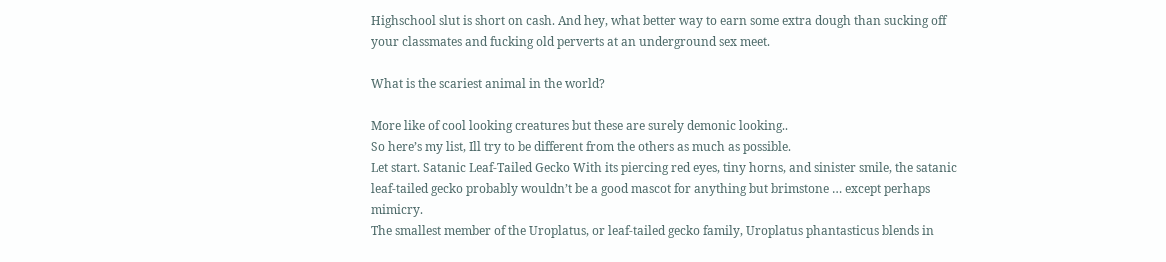Highschool slut is short on cash. And hey, what better way to earn some extra dough than sucking off your classmates and fucking old perverts at an underground sex meet.

What is the scariest animal in the world?

More like of cool looking creatures but these are surely demonic looking..
So here’s my list, Ill try to be different from the others as much as possible.
Let start. Satanic Leaf-Tailed Gecko With its piercing red eyes, tiny horns, and sinister smile, the satanic leaf-tailed gecko probably wouldn’t be a good mascot for anything but brimstone … except perhaps mimicry.
The smallest member of the Uroplatus, or leaf-tailed gecko family, Uroplatus phantasticus blends in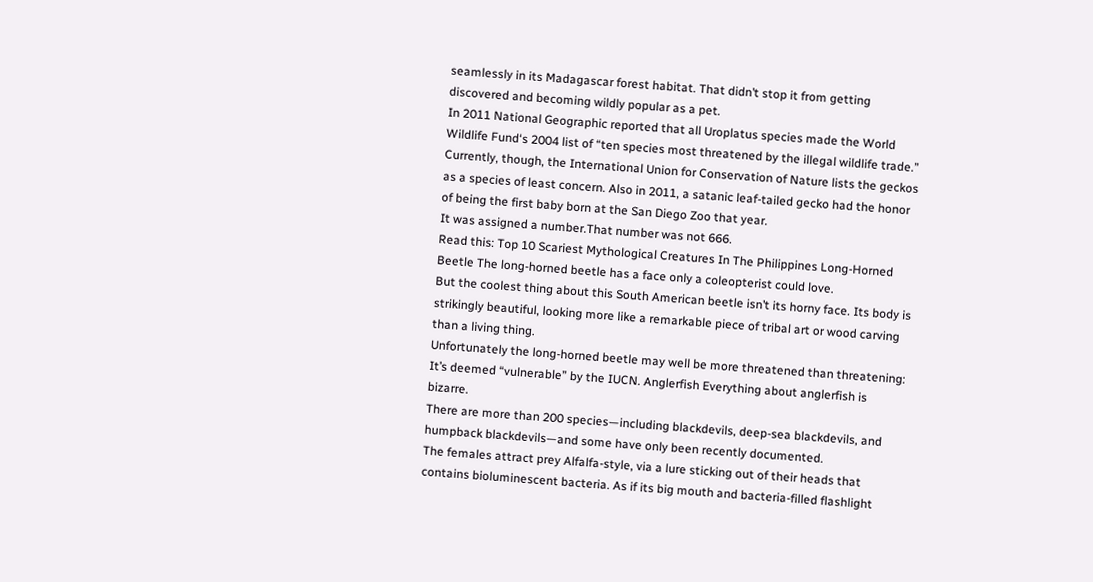seamlessly in its Madagascar forest habitat. That didn’t stop it from getting discovered and becoming wildly popular as a pet.
In 2011 National Geographic reported that all Uroplatus species made the World Wildlife Fund‘s 2004 list of “ten species most threatened by the illegal wildlife trade.” Currently, though, the International Union for Conservation of Nature lists the geckos as a species of least concern. Also in 2011, a satanic leaf-tailed gecko had the honor of being the first baby born at the San Diego Zoo that year.
It was assigned a number.That number was not 666.
Read this: Top 10 Scariest Mythological Creatures In The Philippines Long-Horned Beetle The long-horned beetle has a face only a coleopterist could love.
But the coolest thing about this South American beetle isn’t its horny face. Its body is strikingly beautiful, looking more like a remarkable piece of tribal art or wood carving than a living thing.
Unfortunately the long-horned beetle may well be more threatened than threatening: It’s deemed “vulnerable” by the IUCN. Anglerfish Everything about anglerfish is bizarre.
There are more than 200 species—including blackdevils, deep-sea blackdevils, and humpback blackdevils—and some have only been recently documented.
The females attract prey Alfalfa-style, via a lure sticking out of their heads that contains bioluminescent bacteria. As if its big mouth and bacteria-filled flashlight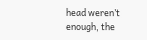head weren’t enough, the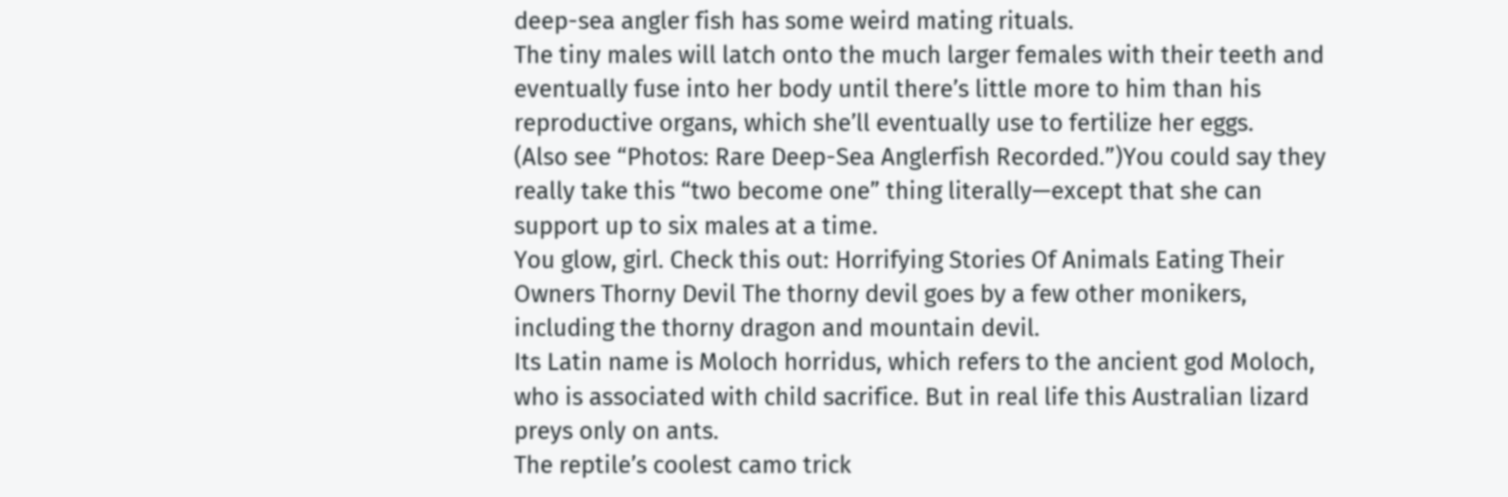deep-sea angler fish has some weird mating rituals.
The tiny males will latch onto the much larger females with their teeth and eventually fuse into her body until there’s little more to him than his reproductive organs, which she’ll eventually use to fertilize her eggs.
(Also see “Photos: Rare Deep-Sea Anglerfish Recorded.”)You could say they really take this “two become one” thing literally—except that she can support up to six males at a time.
You glow, girl. Check this out: Horrifying Stories Of Animals Eating Their Owners Thorny Devil The thorny devil goes by a few other monikers, including the thorny dragon and mountain devil.
Its Latin name is Moloch horridus, which refers to the ancient god Moloch, who is associated with child sacrifice. But in real life this Australian lizard preys only on ants.
The reptile’s coolest camo trick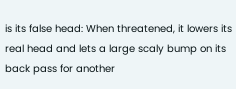is its false head: When threatened, it lowers its real head and lets a large scaly bump on its back pass for another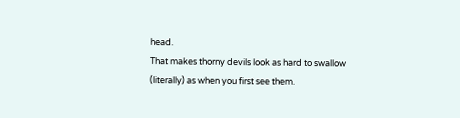head.
That makes thorny devils look as hard to swallow (literally) as when you first see them.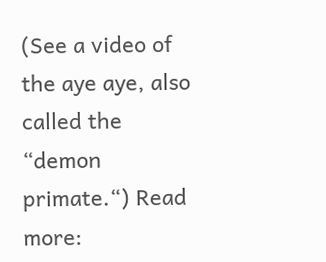(See a video of the aye aye, also called the “demon primate.“) Read more: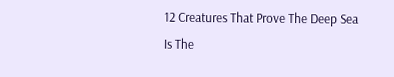12 Creatures That Prove The Deep Sea Is The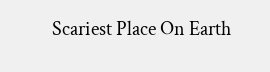Scariest Place On Earth